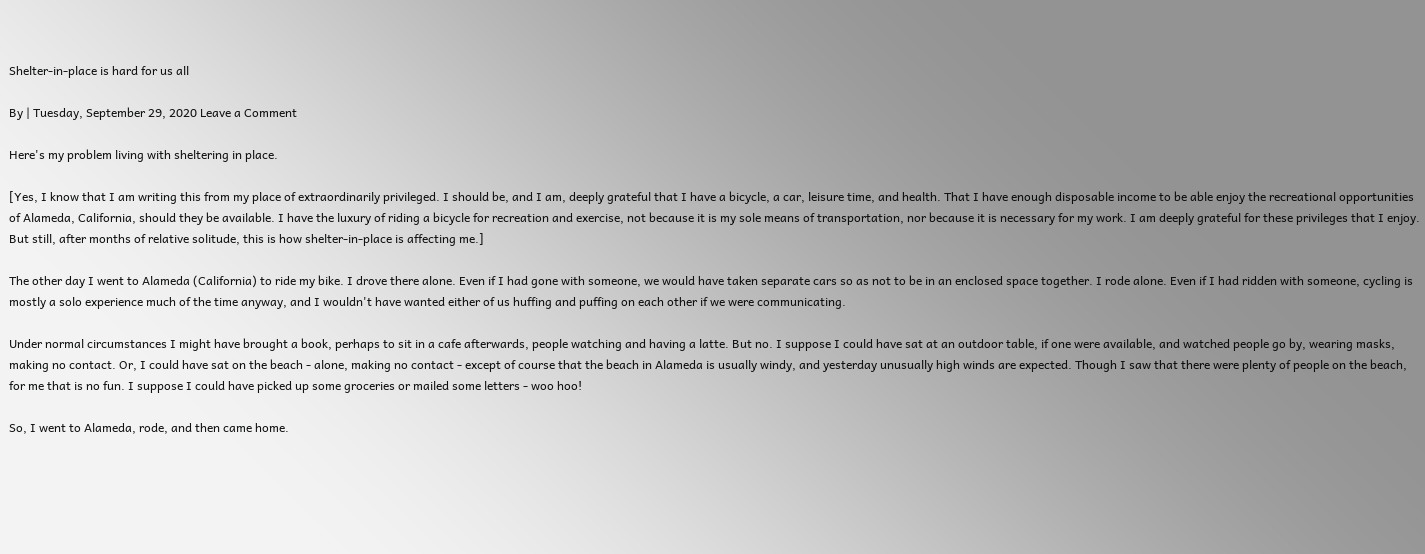Shelter-in-place is hard for us all

By | Tuesday, September 29, 2020 Leave a Comment

Here's my problem living with sheltering in place.

[Yes, I know that I am writing this from my place of extraordinarily privileged. I should be, and I am, deeply grateful that I have a bicycle, a car, leisure time, and health. That I have enough disposable income to be able enjoy the recreational opportunities of Alameda, California, should they be available. I have the luxury of riding a bicycle for recreation and exercise, not because it is my sole means of transportation, nor because it is necessary for my work. I am deeply grateful for these privileges that I enjoy. But still, after months of relative solitude, this is how shelter-in-place is affecting me.]

The other day I went to Alameda (California) to ride my bike. I drove there alone. Even if I had gone with someone, we would have taken separate cars so as not to be in an enclosed space together. I rode alone. Even if I had ridden with someone, cycling is mostly a solo experience much of the time anyway, and I wouldn't have wanted either of us huffing and puffing on each other if we were communicating.

Under normal circumstances I might have brought a book, perhaps to sit in a cafe afterwards, people watching and having a latte. But no. I suppose I could have sat at an outdoor table, if one were available, and watched people go by, wearing masks, making no contact. Or, I could have sat on the beach - alone, making no contact - except of course that the beach in Alameda is usually windy, and yesterday unusually high winds are expected. Though I saw that there were plenty of people on the beach, for me that is no fun. I suppose I could have picked up some groceries or mailed some letters - woo hoo!

So, I went to Alameda, rode, and then came home.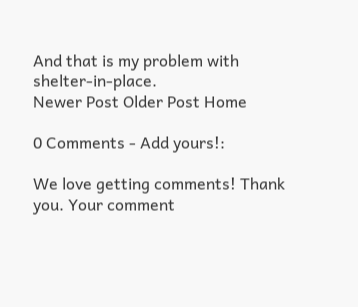And that is my problem with shelter-in-place.
Newer Post Older Post Home

0 Comments - Add yours!:

We love getting comments! Thank you. Your comment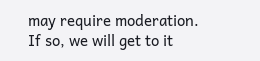may require moderation. If so, we will get to it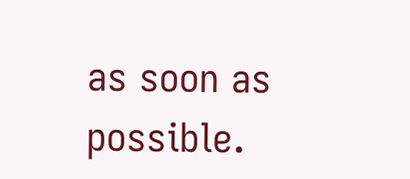as soon as possible.